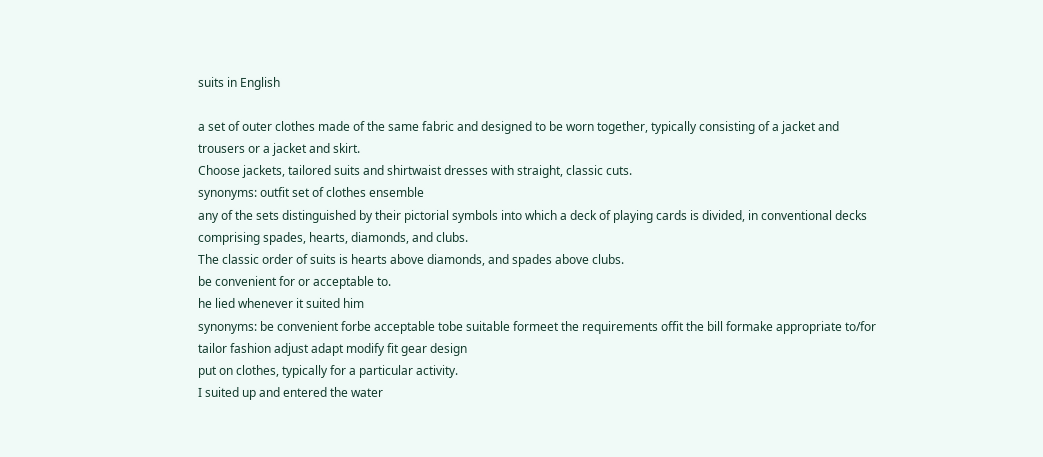suits in English

a set of outer clothes made of the same fabric and designed to be worn together, typically consisting of a jacket and trousers or a jacket and skirt.
Choose jackets, tailored suits and shirtwaist dresses with straight, classic cuts.
synonyms: outfit set of clothes ensemble
any of the sets distinguished by their pictorial symbols into which a deck of playing cards is divided, in conventional decks comprising spades, hearts, diamonds, and clubs.
The classic order of suits is hearts above diamonds, and spades above clubs.
be convenient for or acceptable to.
he lied whenever it suited him
synonyms: be convenient forbe acceptable tobe suitable formeet the requirements offit the bill formake appropriate to/for tailor fashion adjust adapt modify fit gear design
put on clothes, typically for a particular activity.
I suited up and entered the water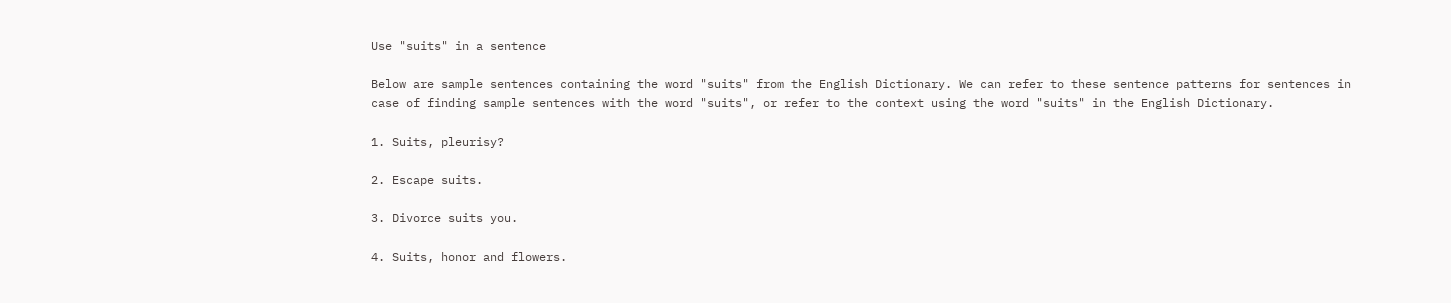Use "suits" in a sentence

Below are sample sentences containing the word "suits" from the English Dictionary. We can refer to these sentence patterns for sentences in case of finding sample sentences with the word "suits", or refer to the context using the word "suits" in the English Dictionary.

1. Suits, pleurisy?

2. Escape suits.

3. Divorce suits you.

4. Suits, honor and flowers.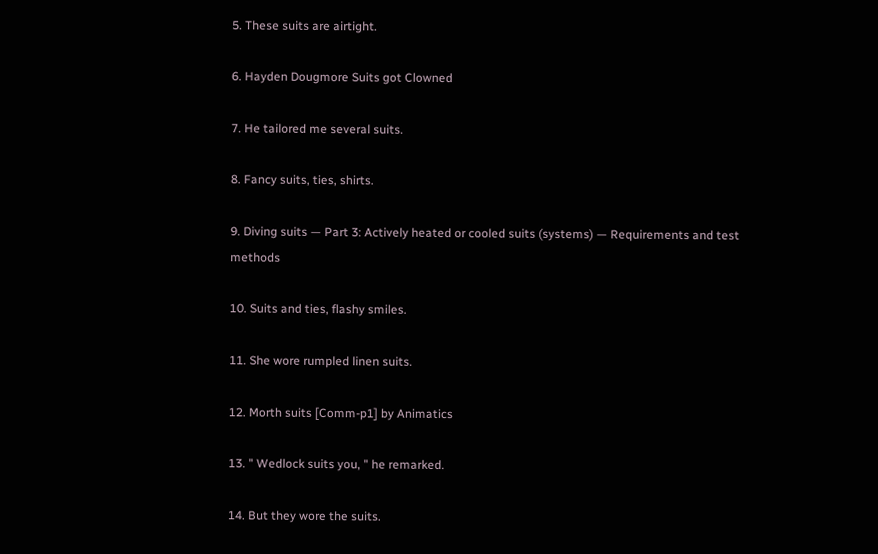5. These suits are airtight.

6. Hayden Dougmore Suits got Clowned

7. He tailored me several suits.

8. Fancy suits, ties, shirts.

9. Diving suits — Part 3: Actively heated or cooled suits (systems) — Requirements and test methods

10. Suits and ties, flashy smiles.

11. She wore rumpled linen suits.

12. Morth suits [Comm-p1] by Animatics

13. " Wedlock suits you, " he remarked.

14. But they wore the suits.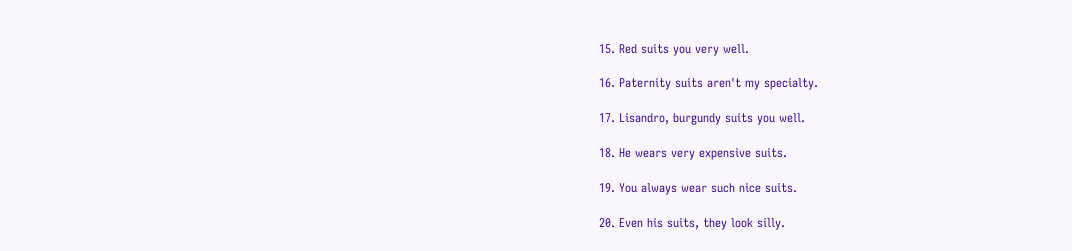15. Red suits you very well.

16. Paternity suits aren't my specialty.

17. Lisandro, burgundy suits you well.

18. He wears very expensive suits.

19. You always wear such nice suits.

20. Even his suits, they look silly.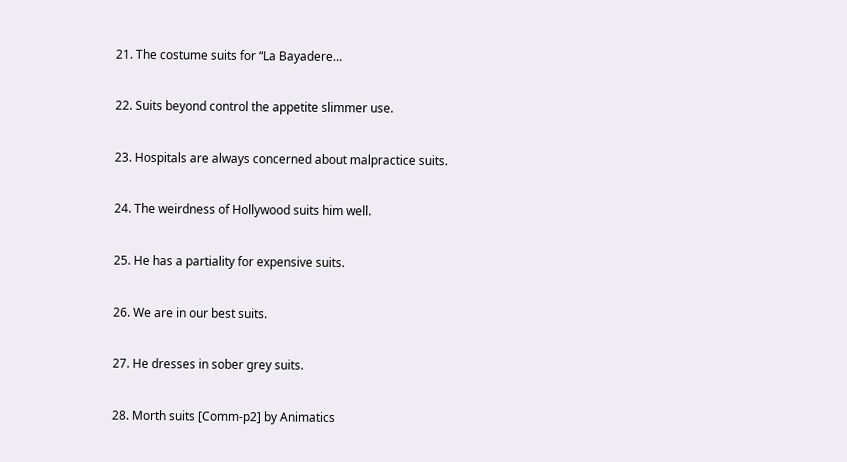21. The costume suits for “La Bayadere…

22. Suits beyond control the appetite slimmer use.

23. Hospitals are always concerned about malpractice suits.

24. The weirdness of Hollywood suits him well.

25. He has a partiality for expensive suits.

26. We are in our best suits.

27. He dresses in sober grey suits.

28. Morth suits [Comm-p2] by Animatics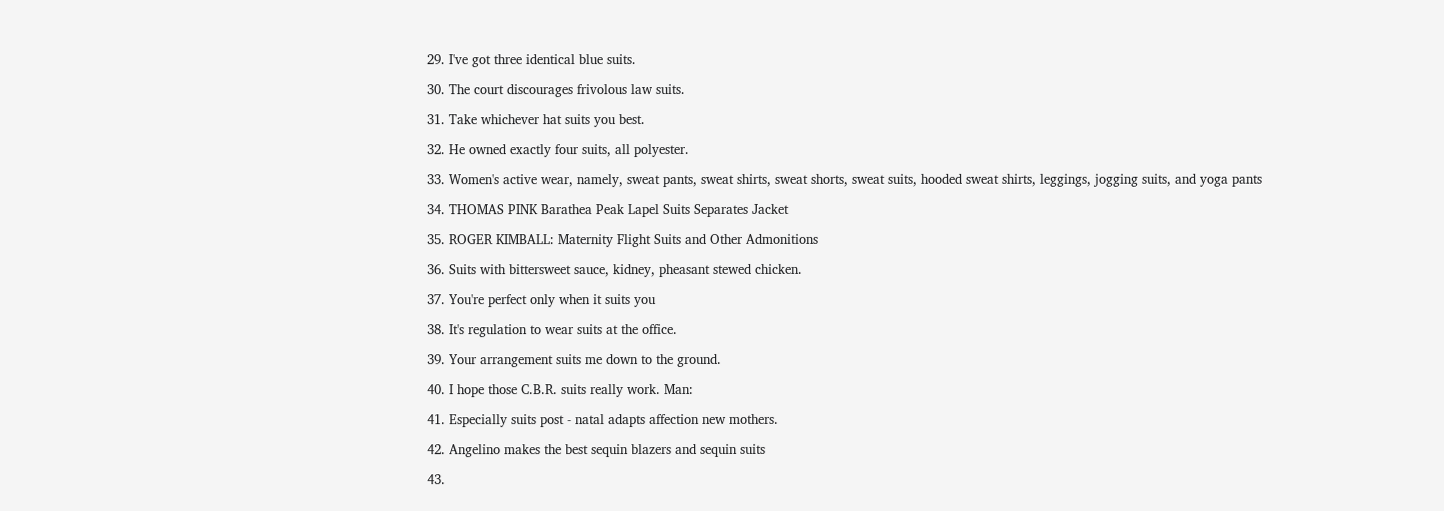29. I've got three identical blue suits.

30. The court discourages frivolous law suits.

31. Take whichever hat suits you best.

32. He owned exactly four suits, all polyester.

33. Women's active wear, namely, sweat pants, sweat shirts, sweat shorts, sweat suits, hooded sweat shirts, leggings, jogging suits, and yoga pants

34. THOMAS PINK Barathea Peak Lapel Suits Separates Jacket

35. ROGER KIMBALL: Maternity Flight Suits and Other Admonitions

36. Suits with bittersweet sauce, kidney, pheasant stewed chicken.

37. You're perfect only when it suits you

38. It's regulation to wear suits at the office.

39. Your arrangement suits me down to the ground.

40. I hope those C.B.R. suits really work. Man:

41. Especially suits post - natal adapts affection new mothers.

42. Angelino makes the best sequin blazers and sequin suits

43.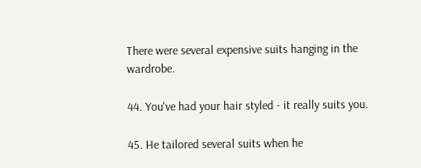There were several expensive suits hanging in the wardrobe.

44. You've had your hair styled - it really suits you.

45. He tailored several suits when he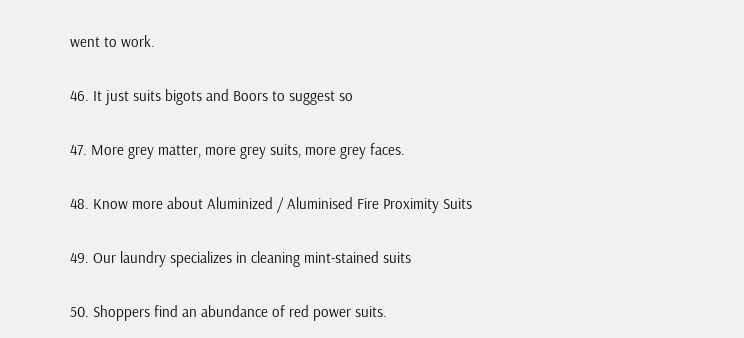went to work.

46. It just suits bigots and Boors to suggest so

47. More grey matter, more grey suits, more grey faces.

48. Know more about Aluminized / Aluminised Fire Proximity Suits

49. Our laundry specializes in cleaning mint-stained suits

50. Shoppers find an abundance of red power suits.